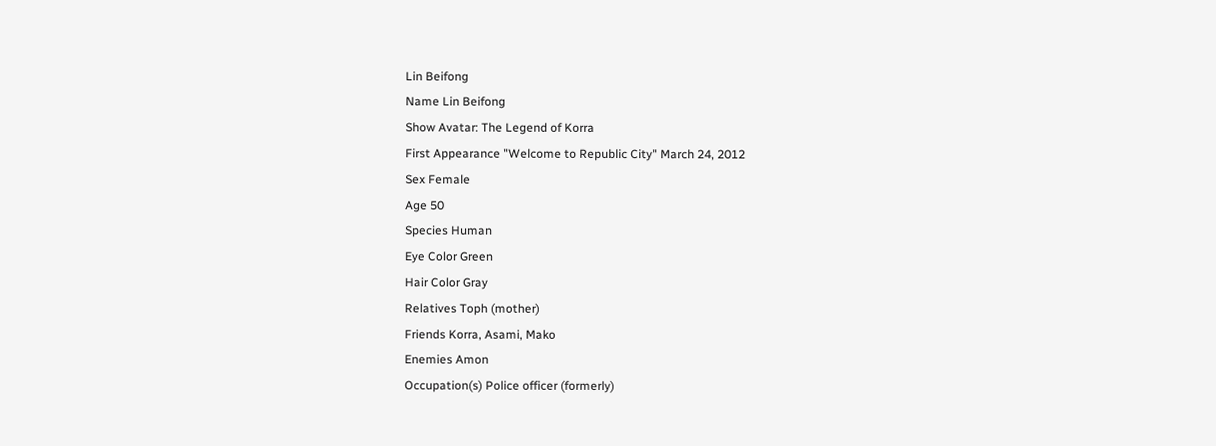Lin Beifong
Name Lin Beifong
Show Avatar: The Legend of Korra
First Appearance "Welcome to Republic City" March 24, 2012
Sex Female
Age 50
Species Human
Eye Color Green
Hair Color Gray
Relatives Toph (mother)
Friends Korra, Asami, Mako
Enemies Amon
Occupation(s) Police officer (formerly)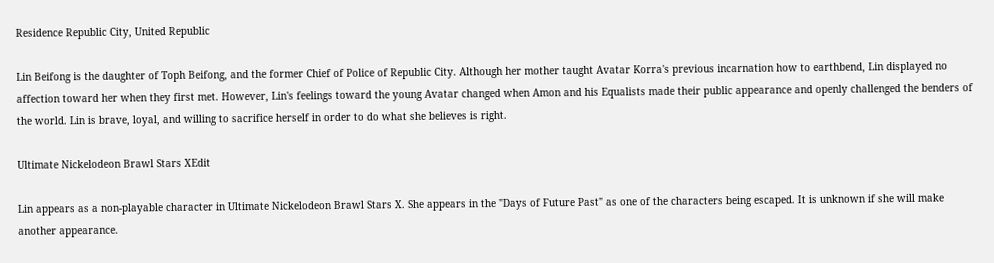Residence Republic City, United Republic

Lin Beifong is the daughter of Toph Beifong, and the former Chief of Police of Republic City. Although her mother taught Avatar Korra's previous incarnation how to earthbend, Lin displayed no affection toward her when they first met. However, Lin's feelings toward the young Avatar changed when Amon and his Equalists made their public appearance and openly challenged the benders of the world. Lin is brave, loyal, and willing to sacrifice herself in order to do what she believes is right.

Ultimate Nickelodeon Brawl Stars XEdit

Lin appears as a non-playable character in Ultimate Nickelodeon Brawl Stars X. She appears in the "Days of Future Past" as one of the characters being escaped. It is unknown if she will make another appearance.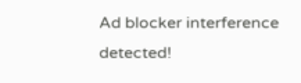Ad blocker interference detected!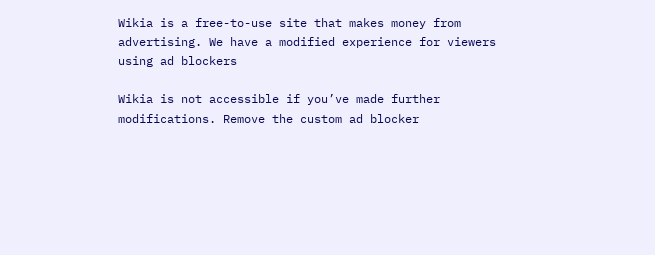Wikia is a free-to-use site that makes money from advertising. We have a modified experience for viewers using ad blockers

Wikia is not accessible if you’ve made further modifications. Remove the custom ad blocker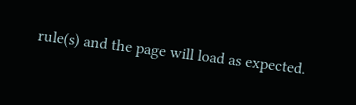rule(s) and the page will load as expected.